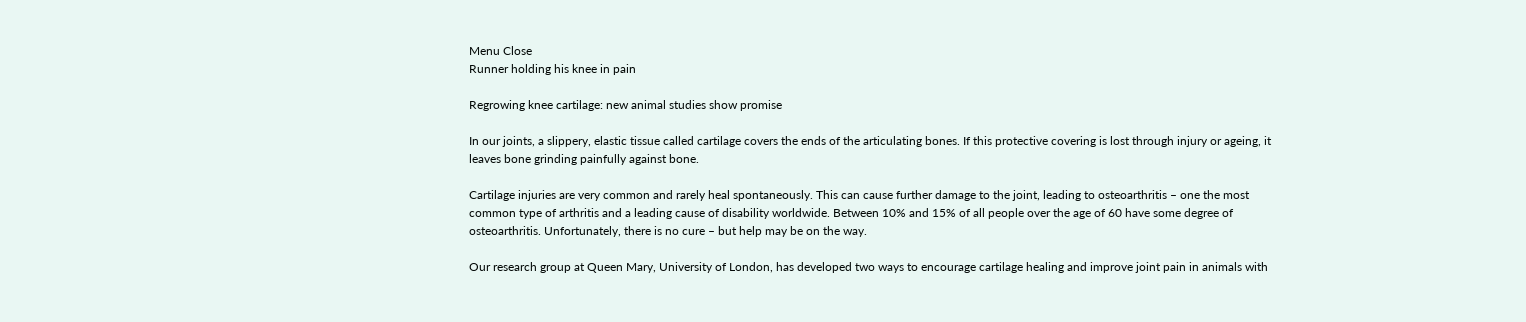Menu Close
Runner holding his knee in pain

Regrowing knee cartilage: new animal studies show promise

In our joints, a slippery, elastic tissue called cartilage covers the ends of the articulating bones. If this protective covering is lost through injury or ageing, it leaves bone grinding painfully against bone.

Cartilage injuries are very common and rarely heal spontaneously. This can cause further damage to the joint, leading to osteoarthritis – one the most common type of arthritis and a leading cause of disability worldwide. Between 10% and 15% of all people over the age of 60 have some degree of osteoarthritis. Unfortunately, there is no cure – but help may be on the way.

Our research group at Queen Mary, University of London, has developed two ways to encourage cartilage healing and improve joint pain in animals with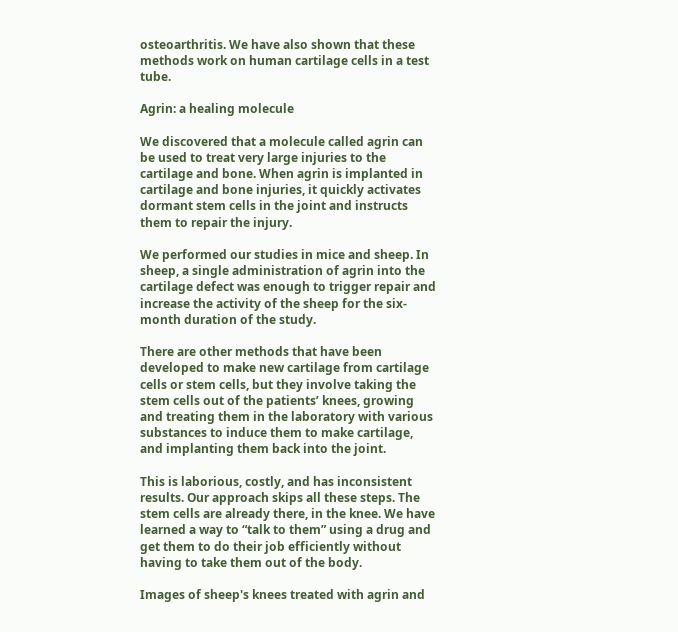osteoarthritis. We have also shown that these methods work on human cartilage cells in a test tube.

Agrin: a healing molecule

We discovered that a molecule called agrin can be used to treat very large injuries to the cartilage and bone. When agrin is implanted in cartilage and bone injuries, it quickly activates dormant stem cells in the joint and instructs them to repair the injury.

We performed our studies in mice and sheep. In sheep, a single administration of agrin into the cartilage defect was enough to trigger repair and increase the activity of the sheep for the six-month duration of the study.

There are other methods that have been developed to make new cartilage from cartilage cells or stem cells, but they involve taking the stem cells out of the patients’ knees, growing and treating them in the laboratory with various substances to induce them to make cartilage, and implanting them back into the joint.

This is laborious, costly, and has inconsistent results. Our approach skips all these steps. The stem cells are already there, in the knee. We have learned a way to “talk to them” using a drug and get them to do their job efficiently without having to take them out of the body.

Images of sheep's knees treated with agrin and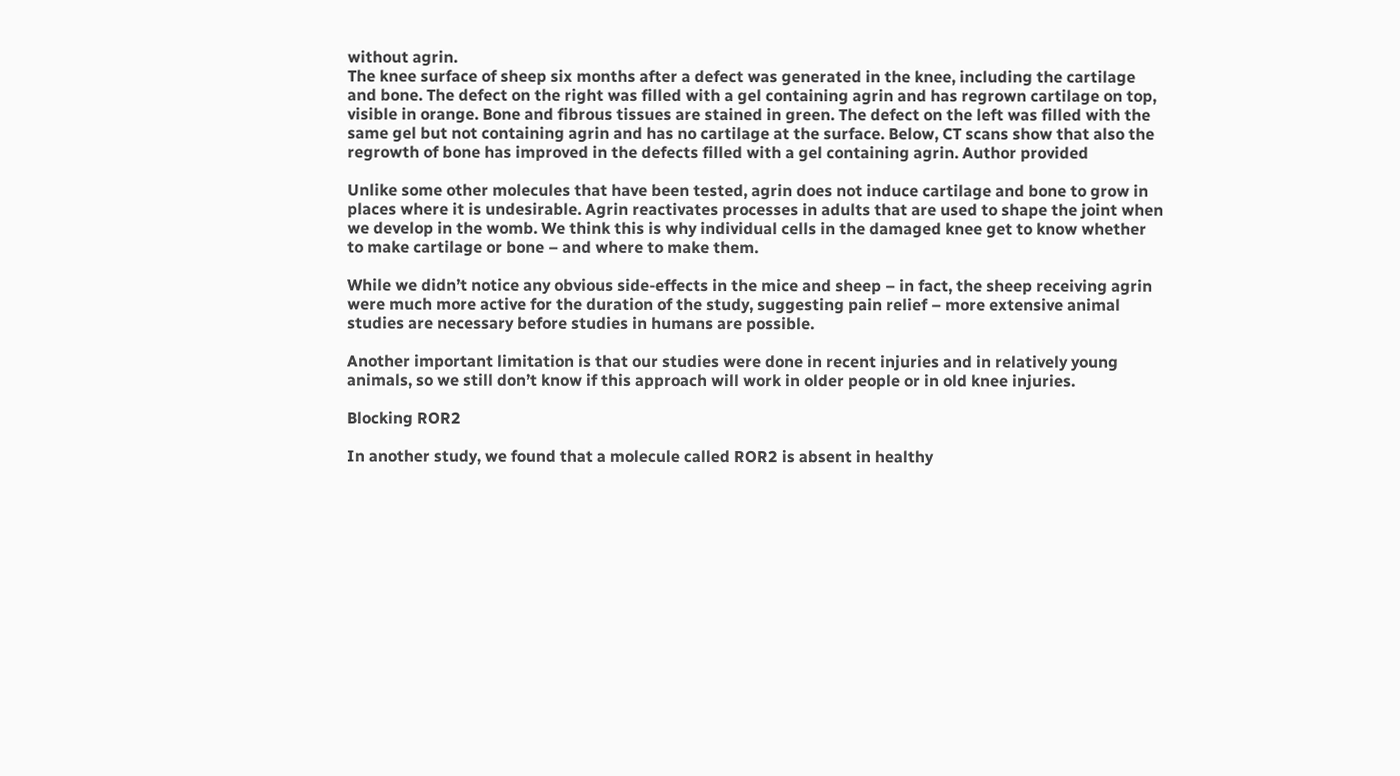without agrin.
The knee surface of sheep six months after a defect was generated in the knee, including the cartilage and bone. The defect on the right was filled with a gel containing agrin and has regrown cartilage on top, visible in orange. Bone and fibrous tissues are stained in green. The defect on the left was filled with the same gel but not containing agrin and has no cartilage at the surface. Below, CT scans show that also the regrowth of bone has improved in the defects filled with a gel containing agrin. Author provided

Unlike some other molecules that have been tested, agrin does not induce cartilage and bone to grow in places where it is undesirable. Agrin reactivates processes in adults that are used to shape the joint when we develop in the womb. We think this is why individual cells in the damaged knee get to know whether to make cartilage or bone – and where to make them.

While we didn’t notice any obvious side-effects in the mice and sheep – in fact, the sheep receiving agrin were much more active for the duration of the study, suggesting pain relief – more extensive animal studies are necessary before studies in humans are possible.

Another important limitation is that our studies were done in recent injuries and in relatively young animals, so we still don’t know if this approach will work in older people or in old knee injuries.

Blocking ROR2

In another study, we found that a molecule called ROR2 is absent in healthy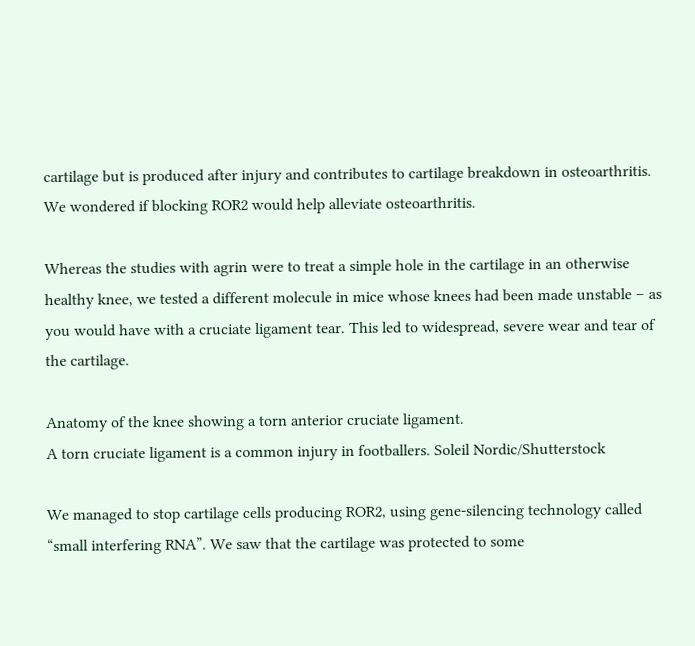cartilage but is produced after injury and contributes to cartilage breakdown in osteoarthritis. We wondered if blocking ROR2 would help alleviate osteoarthritis.

Whereas the studies with agrin were to treat a simple hole in the cartilage in an otherwise healthy knee, we tested a different molecule in mice whose knees had been made unstable – as you would have with a cruciate ligament tear. This led to widespread, severe wear and tear of the cartilage.

Anatomy of the knee showing a torn anterior cruciate ligament.
A torn cruciate ligament is a common injury in footballers. Soleil Nordic/Shutterstock

We managed to stop cartilage cells producing ROR2, using gene-silencing technology called “small interfering RNA”. We saw that the cartilage was protected to some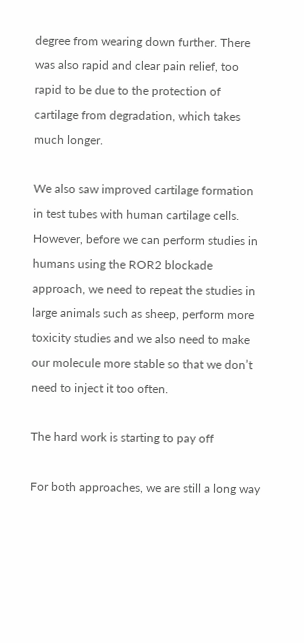degree from wearing down further. There was also rapid and clear pain relief, too rapid to be due to the protection of cartilage from degradation, which takes much longer.

We also saw improved cartilage formation in test tubes with human cartilage cells. However, before we can perform studies in humans using the ROR2 blockade approach, we need to repeat the studies in large animals such as sheep, perform more toxicity studies and we also need to make our molecule more stable so that we don’t need to inject it too often.

The hard work is starting to pay off

For both approaches, we are still a long way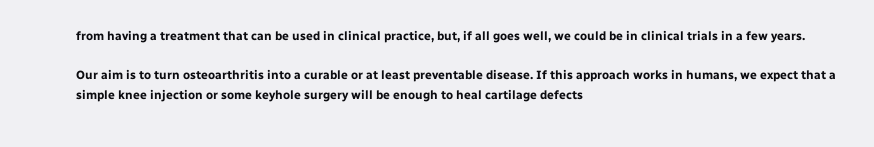from having a treatment that can be used in clinical practice, but, if all goes well, we could be in clinical trials in a few years.

Our aim is to turn osteoarthritis into a curable or at least preventable disease. If this approach works in humans, we expect that a simple knee injection or some keyhole surgery will be enough to heal cartilage defects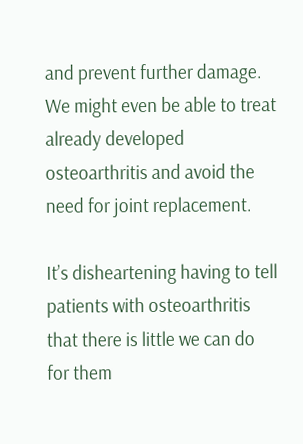and prevent further damage. We might even be able to treat already developed osteoarthritis and avoid the need for joint replacement.

It’s disheartening having to tell patients with osteoarthritis that there is little we can do for them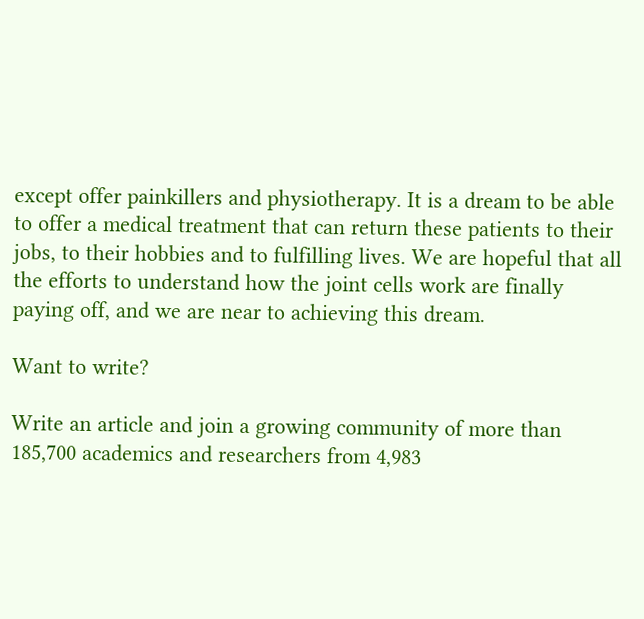except offer painkillers and physiotherapy. It is a dream to be able to offer a medical treatment that can return these patients to their jobs, to their hobbies and to fulfilling lives. We are hopeful that all the efforts to understand how the joint cells work are finally paying off, and we are near to achieving this dream.

Want to write?

Write an article and join a growing community of more than 185,700 academics and researchers from 4,983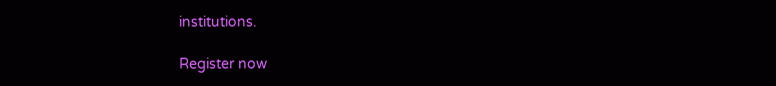institutions.

Register now